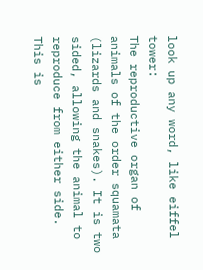look up any word, like eiffel tower:
The reproductive organ of animals of the order squamata (lizards and snakes). It is two sided, allowing the animal to reproduce from either side. This is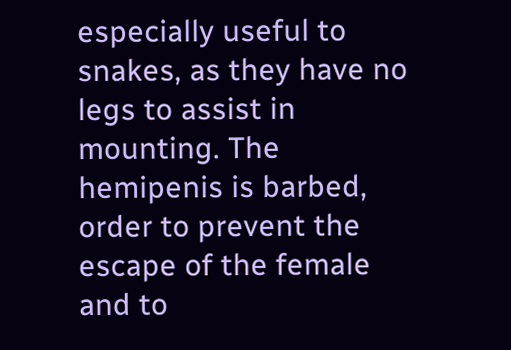especially useful to snakes, as they have no legs to assist in mounting. The hemipenis is barbed, order to prevent the escape of the female and to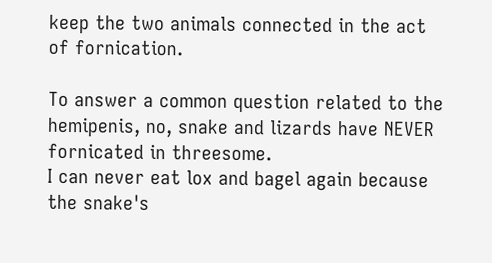keep the two animals connected in the act of fornication.

To answer a common question related to the hemipenis, no, snake and lizards have NEVER fornicated in threesome.
I can never eat lox and bagel again because the snake's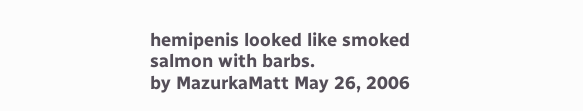hemipenis looked like smoked salmon with barbs.
by MazurkaMatt May 26, 2006